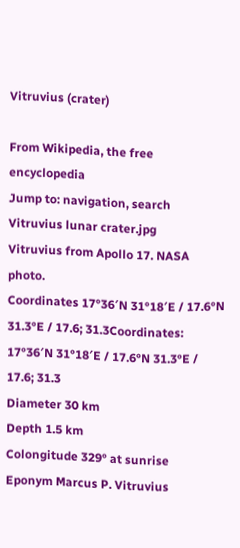Vitruvius (crater)

From Wikipedia, the free encyclopedia
Jump to: navigation, search
Vitruvius lunar crater.jpg
Vitruvius from Apollo 17. NASA photo.
Coordinates 17°36′N 31°18′E / 17.6°N 31.3°E / 17.6; 31.3Coordinates: 17°36′N 31°18′E / 17.6°N 31.3°E / 17.6; 31.3
Diameter 30 km
Depth 1.5 km
Colongitude 329° at sunrise
Eponym Marcus P. Vitruvius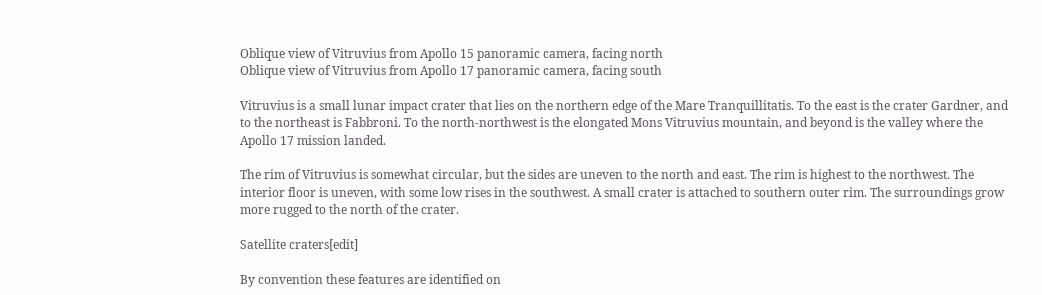Oblique view of Vitruvius from Apollo 15 panoramic camera, facing north
Oblique view of Vitruvius from Apollo 17 panoramic camera, facing south

Vitruvius is a small lunar impact crater that lies on the northern edge of the Mare Tranquillitatis. To the east is the crater Gardner, and to the northeast is Fabbroni. To the north-northwest is the elongated Mons Vitruvius mountain, and beyond is the valley where the Apollo 17 mission landed.

The rim of Vitruvius is somewhat circular, but the sides are uneven to the north and east. The rim is highest to the northwest. The interior floor is uneven, with some low rises in the southwest. A small crater is attached to southern outer rim. The surroundings grow more rugged to the north of the crater.

Satellite craters[edit]

By convention these features are identified on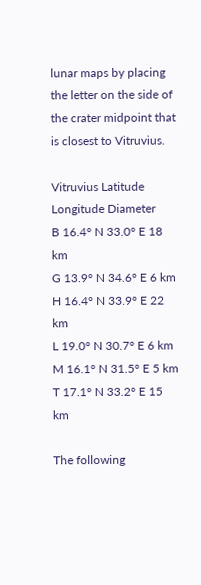lunar maps by placing the letter on the side of the crater midpoint that is closest to Vitruvius.

Vitruvius Latitude Longitude Diameter
B 16.4° N 33.0° E 18 km
G 13.9° N 34.6° E 6 km
H 16.4° N 33.9° E 22 km
L 19.0° N 30.7° E 6 km
M 16.1° N 31.5° E 5 km
T 17.1° N 33.2° E 15 km

The following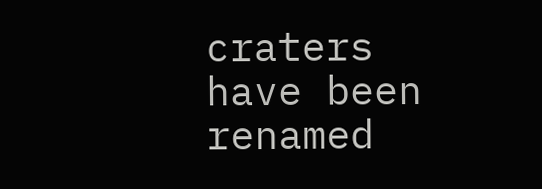craters have been renamed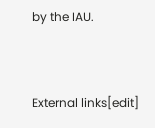by the IAU.


External links[edit]